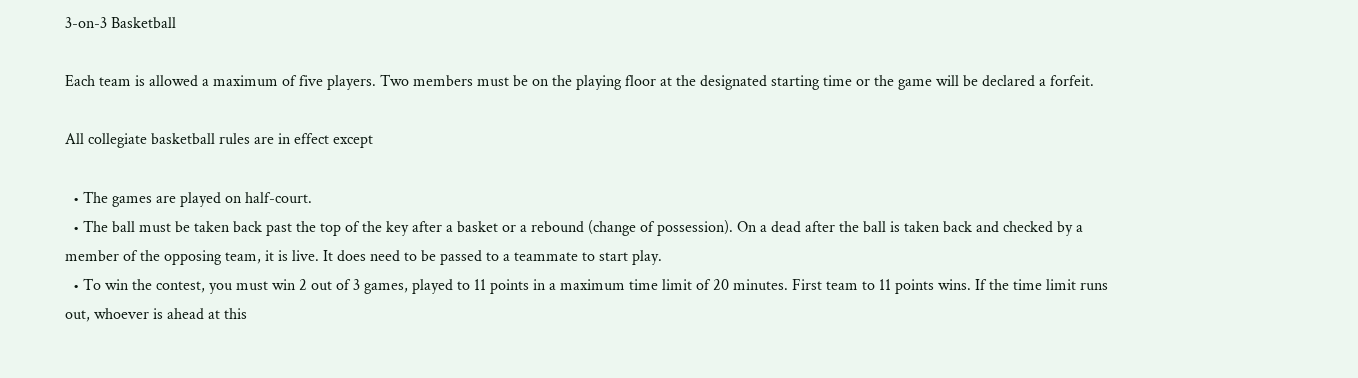3-on-3 Basketball

Each team is allowed a maximum of five players. Two members must be on the playing floor at the designated starting time or the game will be declared a forfeit.

All collegiate basketball rules are in effect except

  • The games are played on half-court.
  • The ball must be taken back past the top of the key after a basket or a rebound (change of possession). On a dead after the ball is taken back and checked by a member of the opposing team, it is live. It does need to be passed to a teammate to start play.
  • To win the contest, you must win 2 out of 3 games, played to 11 points in a maximum time limit of 20 minutes. First team to 11 points wins. If the time limit runs out, whoever is ahead at this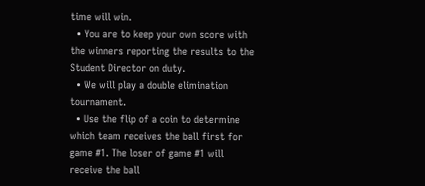time will win.
  • You are to keep your own score with the winners reporting the results to the Student Director on duty.
  • We will play a double elimination tournament.
  • Use the flip of a coin to determine which team receives the ball first for game #1. The loser of game #1 will receive the ball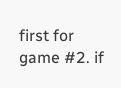first for game #2. if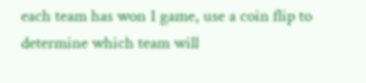each team has won 1 game, use a coin flip to determine which team will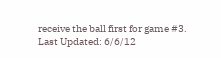receive the ball first for game #3.
Last Updated: 6/6/12